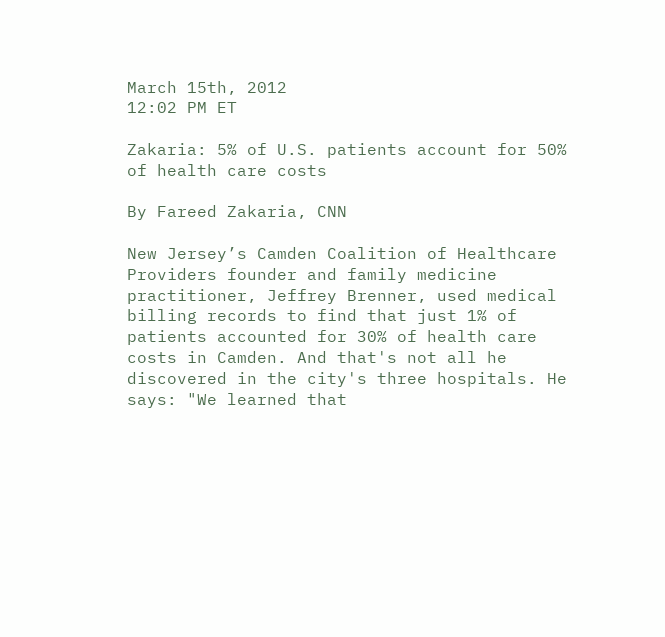March 15th, 2012
12:02 PM ET

Zakaria: 5% of U.S. patients account for 50% of health care costs

By Fareed Zakaria, CNN

New Jersey’s Camden Coalition of Healthcare Providers founder and family medicine practitioner, Jeffrey Brenner, used medical billing records to find that just 1% of patients accounted for 30% of health care costs in Camden. And that's not all he discovered in the city's three hospitals. He says: "We learned that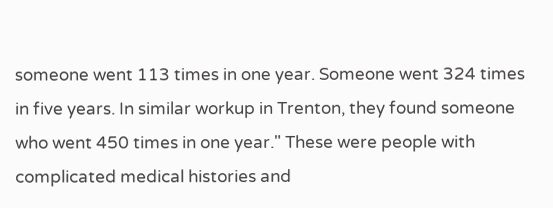someone went 113 times in one year. Someone went 324 times in five years. In similar workup in Trenton, they found someone who went 450 times in one year." These were people with complicated medical histories and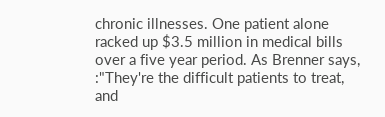chronic illnesses. One patient alone racked up $3.5 million in medical bills over a five year period. As Brenner says, :"They're the difficult patients to treat, and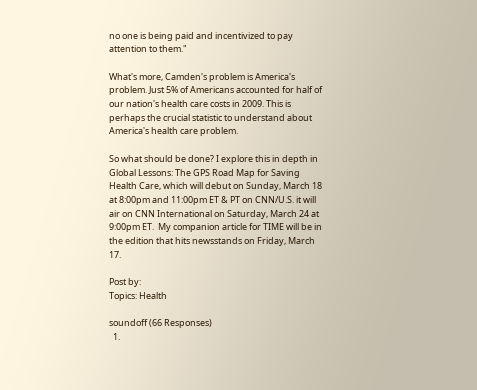no one is being paid and incentivized to pay attention to them."

What's more, Camden's problem is America's problem. Just 5% of Americans accounted for half of our nation's health care costs in 2009. This is perhaps the crucial statistic to understand about America's health care problem.

So what should be done? I explore this in depth in Global Lessons: The GPS Road Map for Saving Health Care, which will debut on Sunday, March 18 at 8:00pm and 11:00pm ET & PT on CNN/U.S. it will air on CNN International on Saturday, March 24 at 9:00pm ET.  My companion article for TIME will be in the edition that hits newsstands on Friday, March 17.

Post by:
Topics: Health

soundoff (66 Responses)
  1.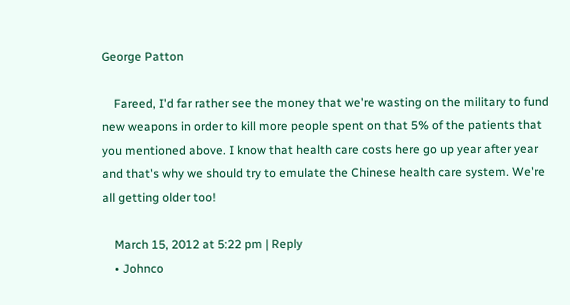George Patton

    Fareed, I'd far rather see the money that we're wasting on the military to fund new weapons in order to kill more people spent on that 5% of the patients that you mentioned above. I know that health care costs here go up year after year and that's why we should try to emulate the Chinese health care system. We're all getting older too!

    March 15, 2012 at 5:22 pm | Reply
    • Johnco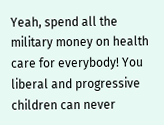Yeah, spend all the military money on health care for everybody! You liberal and progressive children can never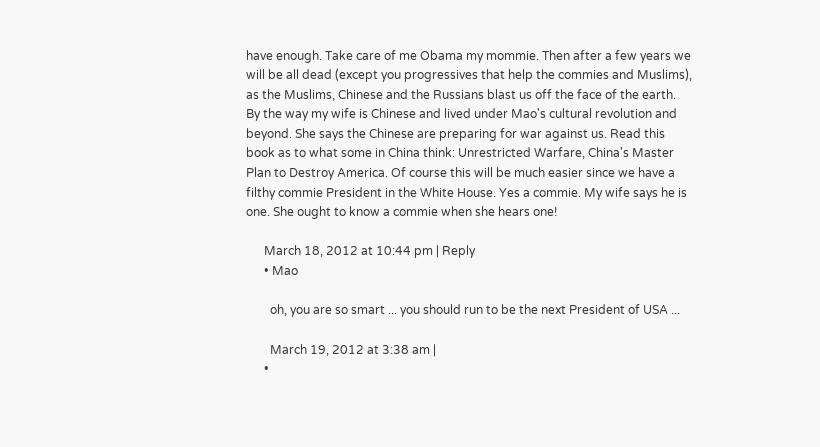have enough. Take care of me Obama my mommie. Then after a few years we will be all dead (except you progressives that help the commies and Muslims), as the Muslims, Chinese and the Russians blast us off the face of the earth. By the way my wife is Chinese and lived under Mao's cultural revolution and beyond. She says the Chinese are preparing for war against us. Read this book as to what some in China think: Unrestricted Warfare, China's Master Plan to Destroy America. Of course this will be much easier since we have a filthy commie President in the White House. Yes a commie. My wife says he is one. She ought to know a commie when she hears one!

      March 18, 2012 at 10:44 pm | Reply
      • Mao

        oh, you are so smart ... you should run to be the next President of USA ...

        March 19, 2012 at 3:38 am |
      •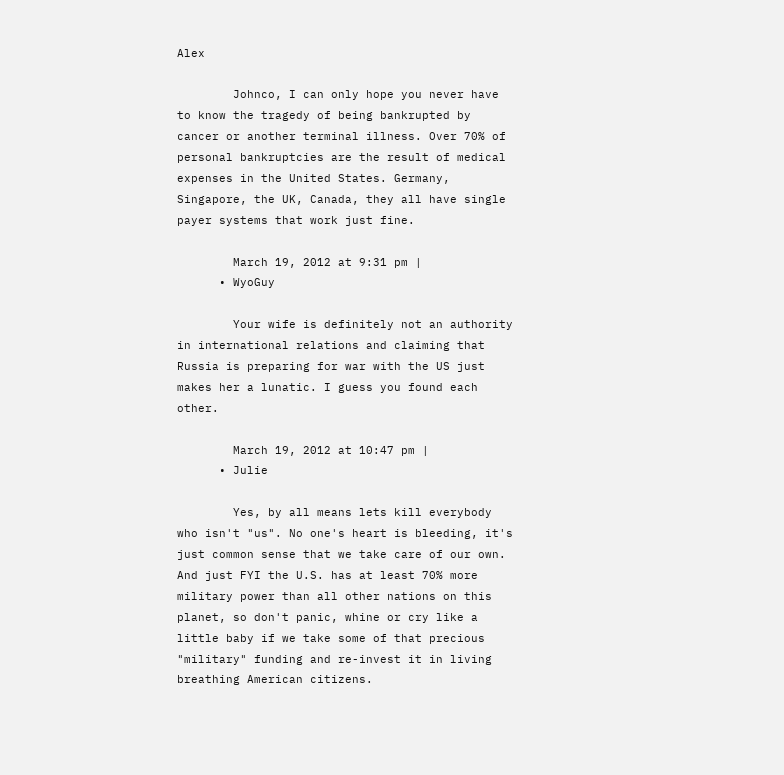Alex

        Johnco, I can only hope you never have to know the tragedy of being bankrupted by cancer or another terminal illness. Over 70% of personal bankruptcies are the result of medical expenses in the United States. Germany, Singapore, the UK, Canada, they all have single payer systems that work just fine.

        March 19, 2012 at 9:31 pm |
      • WyoGuy

        Your wife is definitely not an authority in international relations and claiming that Russia is preparing for war with the US just makes her a lunatic. I guess you found each other.

        March 19, 2012 at 10:47 pm |
      • Julie

        Yes, by all means lets kill everybody who isn't "us". No one's heart is bleeding, it's just common sense that we take care of our own. And just FYI the U.S. has at least 70% more military power than all other nations on this planet, so don't panic, whine or cry like a little baby if we take some of that precious "military" funding and re-invest it in living breathing American citizens.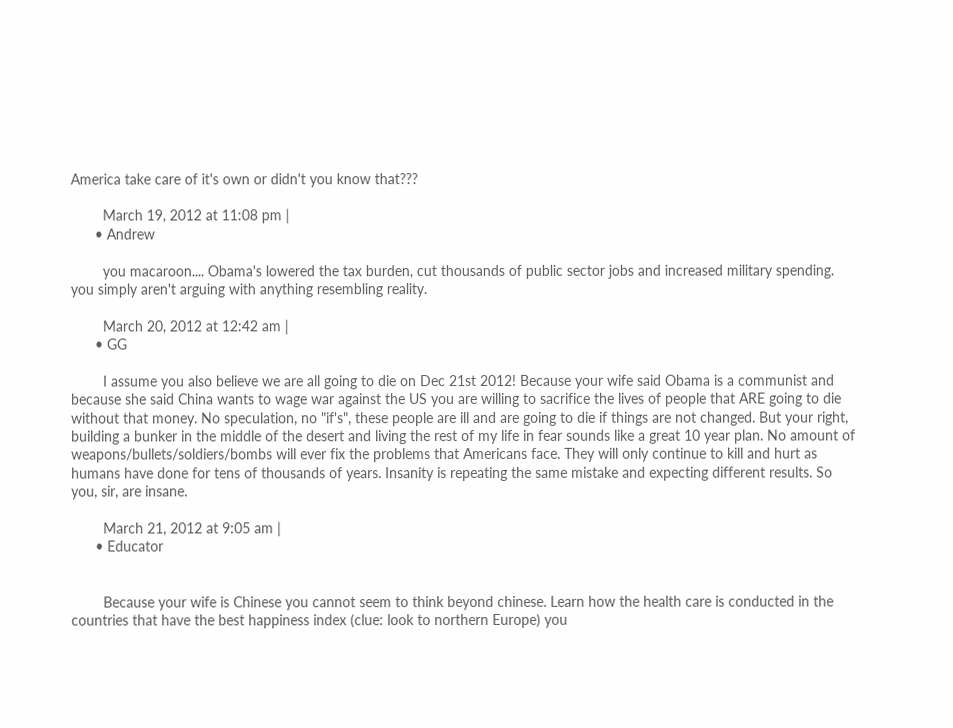America take care of it's own or didn't you know that???

        March 19, 2012 at 11:08 pm |
      • Andrew

        you macaroon.... Obama's lowered the tax burden, cut thousands of public sector jobs and increased military spending. you simply aren't arguing with anything resembling reality.

        March 20, 2012 at 12:42 am |
      • GG

        I assume you also believe we are all going to die on Dec 21st 2012! Because your wife said Obama is a communist and because she said China wants to wage war against the US you are willing to sacrifice the lives of people that ARE going to die without that money. No speculation, no "if's", these people are ill and are going to die if things are not changed. But your right, building a bunker in the middle of the desert and living the rest of my life in fear sounds like a great 10 year plan. No amount of weapons/bullets/soldiers/bombs will ever fix the problems that Americans face. They will only continue to kill and hurt as humans have done for tens of thousands of years. Insanity is repeating the same mistake and expecting different results. So you, sir, are insane.

        March 21, 2012 at 9:05 am |
      • Educator


        Because your wife is Chinese you cannot seem to think beyond chinese. Learn how the health care is conducted in the countries that have the best happiness index (clue: look to northern Europe) you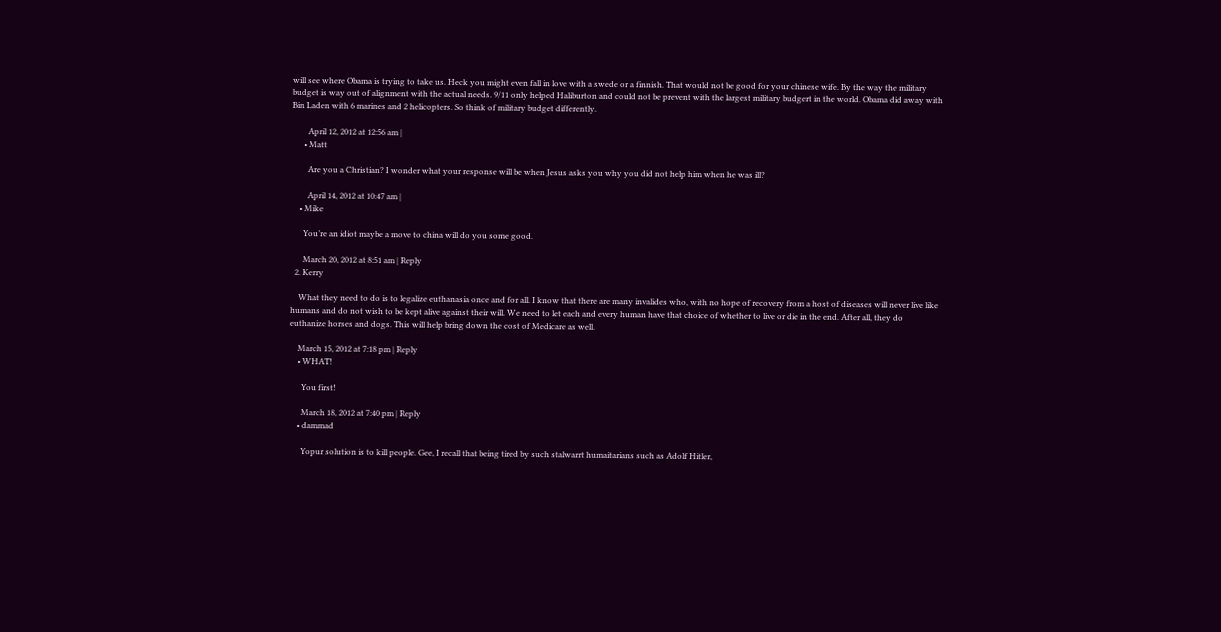will see where Obama is trying to take us. Heck you might even fall in love with a swede or a finnish. That would not be good for your chinese wife. By the way the military budget is way out of alignment with the actual needs. 9/11 only helped Haliburton and could not be prevent with the largest military budgert in the world. Obama did away with Bin Laden with 6 marines and 2 helicopters. So think of military budget differently.

        April 12, 2012 at 12:56 am |
      • Matt

        Are you a Christian? I wonder what your response will be when Jesus asks you why you did not help him when he was ill?

        April 14, 2012 at 10:47 am |
    • Mike

      You’re an idiot maybe a move to china will do you some good.

      March 20, 2012 at 8:51 am | Reply
  2. Kerry

    What they need to do is to legalize euthanasia once and for all. I know that there are many invalides who, with no hope of recovery from a host of diseases will never live like humans and do not wish to be kept alive against their will. We need to let each and every human have that choice of whether to live or die in the end. After all, they do euthanize horses and dogs. This will help bring down the cost of Medicare as well.

    March 15, 2012 at 7:18 pm | Reply
    • WHAT!

      You first!

      March 18, 2012 at 7:40 pm | Reply
    • dammad

      Yopur solution is to kill people. Gee, I recall that being tired by such stalwarrt humaitarians such as Adolf Hitler,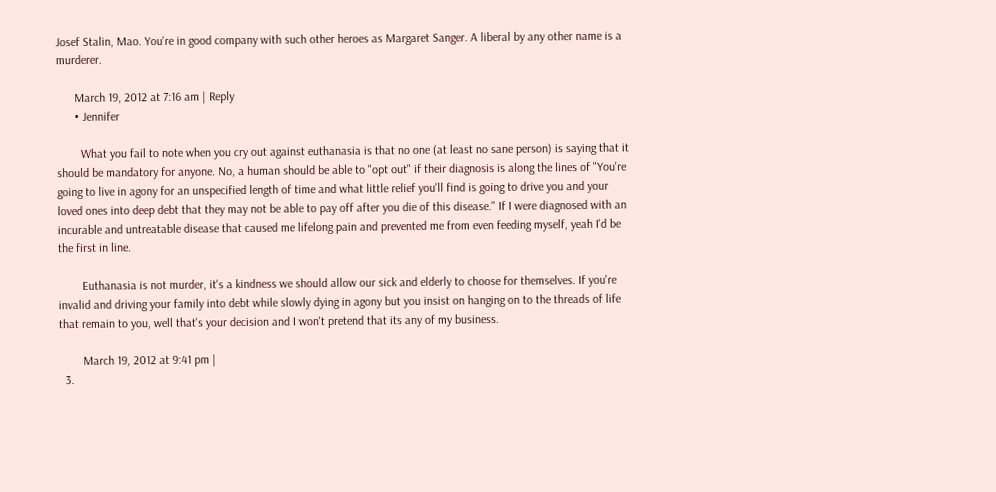Josef Stalin, Mao. You're in good company with such other heroes as Margaret Sanger. A liberal by any other name is a murderer.

      March 19, 2012 at 7:16 am | Reply
      • Jennifer

        What you fail to note when you cry out against euthanasia is that no one (at least no sane person) is saying that it should be mandatory for anyone. No, a human should be able to "opt out" if their diagnosis is along the lines of "You're going to live in agony for an unspecified length of time and what little relief you'll find is going to drive you and your loved ones into deep debt that they may not be able to pay off after you die of this disease." If I were diagnosed with an incurable and untreatable disease that caused me lifelong pain and prevented me from even feeding myself, yeah I'd be the first in line.

        Euthanasia is not murder, it's a kindness we should allow our sick and elderly to choose for themselves. If you're invalid and driving your family into debt while slowly dying in agony but you insist on hanging on to the threads of life that remain to you, well that's your decision and I won't pretend that its any of my business.

        March 19, 2012 at 9:41 pm |
  3.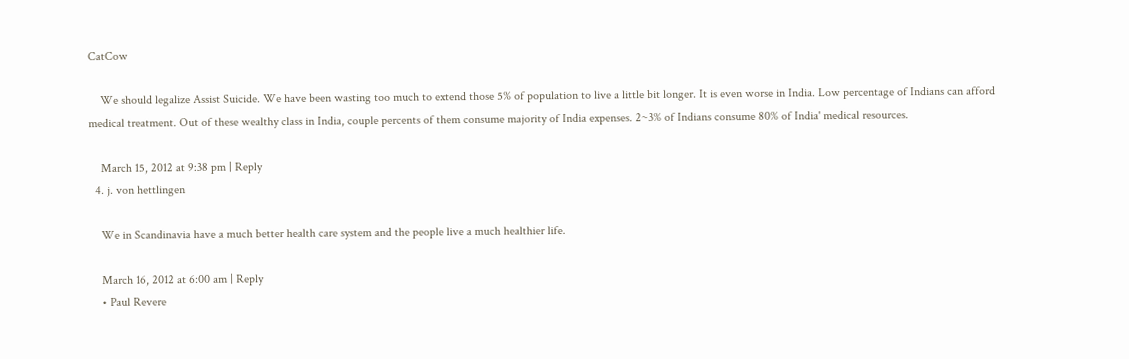CatCow

    We should legalize Assist Suicide. We have been wasting too much to extend those 5% of population to live a little bit longer. It is even worse in India. Low percentage of Indians can afford medical treatment. Out of these wealthy class in India, couple percents of them consume majority of India expenses. 2~3% of Indians consume 80% of India' medical resources.

    March 15, 2012 at 9:38 pm | Reply
  4. j. von hettlingen

    We in Scandinavia have a much better health care system and the people live a much healthier life.

    March 16, 2012 at 6:00 am | Reply
    • Paul Revere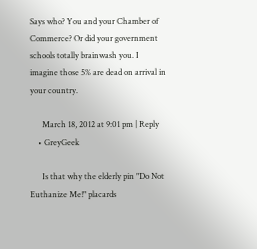Says who? You and your Chamber of Commerce? Or did your government schools totally brainwash you. I imagine those 5% are dead on arrival in your country.

      March 18, 2012 at 9:01 pm | Reply
    • GreyGeek

      Is that why the elderly pin "Do Not Euthanize Me!" placards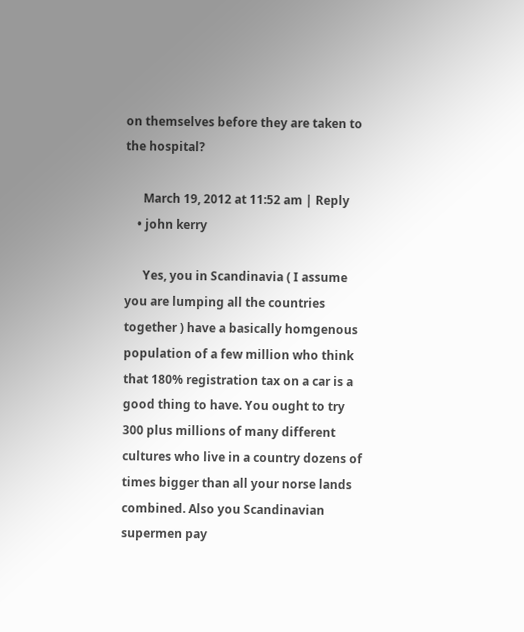on themselves before they are taken to the hospital?

      March 19, 2012 at 11:52 am | Reply
    • john kerry

      Yes, you in Scandinavia ( I assume you are lumping all the countries together ) have a basically homgenous population of a few million who think that 180% registration tax on a car is a good thing to have. You ought to try 300 plus millions of many different cultures who live in a country dozens of times bigger than all your norse lands combined. Also you Scandinavian supermen pay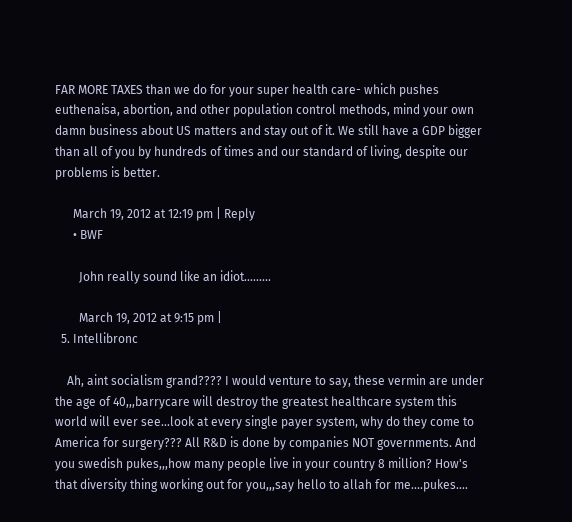FAR MORE TAXES than we do for your super health care- which pushes euthenaisa, abortion, and other population control methods, mind your own damn business about US matters and stay out of it. We still have a GDP bigger than all of you by hundreds of times and our standard of living, despite our problems is better.

      March 19, 2012 at 12:19 pm | Reply
      • BWF

        John really sound like an idiot.........

        March 19, 2012 at 9:15 pm |
  5. Intellibronc

    Ah, aint socialism grand???? I would venture to say, these vermin are under the age of 40,,,barrycare will destroy the greatest healthcare system this world will ever see...look at every single payer system, why do they come to America for surgery??? All R&D is done by companies NOT governments. And you swedish pukes,,,how many people live in your country 8 million? How's that diversity thing working out for you,,,say hello to allah for me....pukes....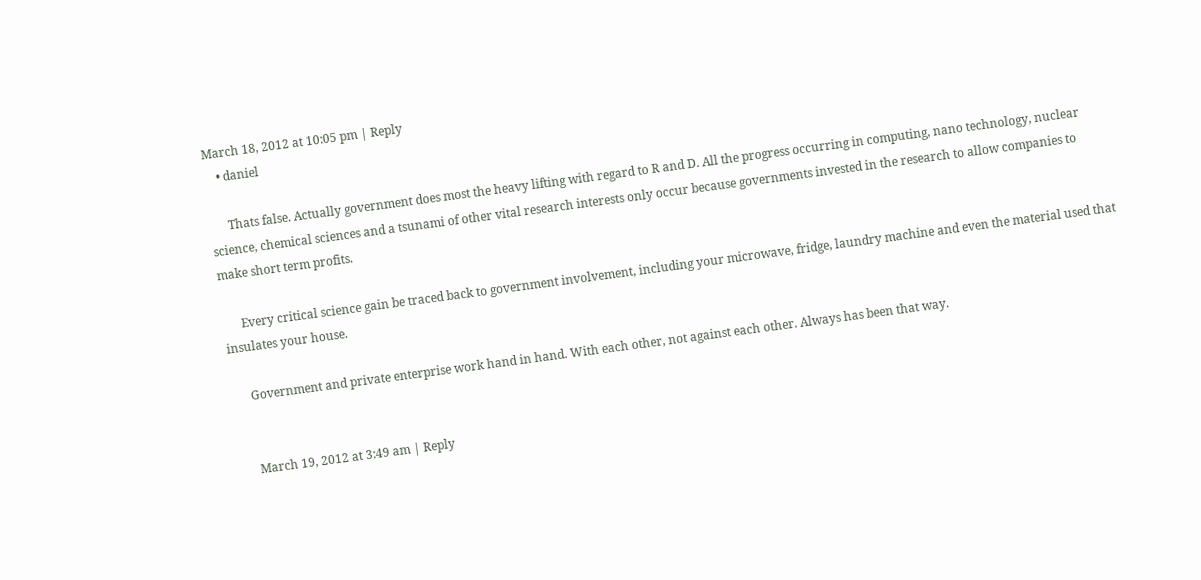March 18, 2012 at 10:05 pm | Reply
    • daniel

      Thats false. Actually government does most the heavy lifting with regard to R and D. All the progress occurring in computing, nano technology, nuclear science, chemical sciences and a tsunami of other vital research interests only occur because governments invested in the research to allow companies to make short term profits.

      Every critical science gain be traced back to government involvement, including your microwave, fridge, laundry machine and even the material used that insulates your house.

      Government and private enterprise work hand in hand. With each other, not against each other. Always has been that way.


      March 19, 2012 at 3:49 am | Reply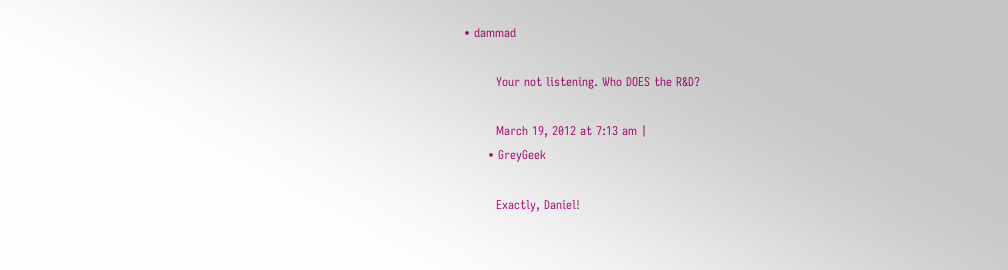• dammad

        Your not listening. Who DOES the R&D?

        March 19, 2012 at 7:13 am |
      • GreyGeek

        Exactly, Daniel!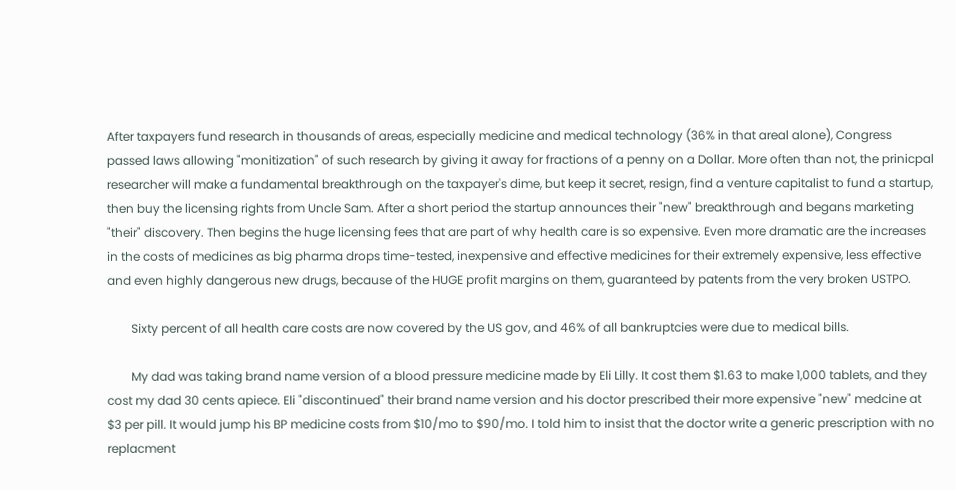After taxpayers fund research in thousands of areas, especially medicine and medical technology (36% in that areal alone), Congress passed laws allowing "monitization" of such research by giving it away for fractions of a penny on a Dollar. More often than not, the prinicpal researcher will make a fundamental breakthrough on the taxpayer's dime, but keep it secret, resign, find a venture capitalist to fund a startup, then buy the licensing rights from Uncle Sam. After a short period the startup announces their "new" breakthrough and begans marketing "their" discovery. Then begins the huge licensing fees that are part of why health care is so expensive. Even more dramatic are the increases in the costs of medicines as big pharma drops time-tested, inexpensive and effective medicines for their extremely expensive, less effective and even highly dangerous new drugs, because of the HUGE profit margins on them, guaranteed by patents from the very broken USTPO.

        Sixty percent of all health care costs are now covered by the US gov, and 46% of all bankruptcies were due to medical bills.

        My dad was taking brand name version of a blood pressure medicine made by Eli Lilly. It cost them $1.63 to make 1,000 tablets, and they cost my dad 30 cents apiece. Eli "discontinued" their brand name version and his doctor prescribed their more expensive "new" medcine at $3 per pill. It would jump his BP medicine costs from $10/mo to $90/mo. I told him to insist that the doctor write a generic prescription with no replacment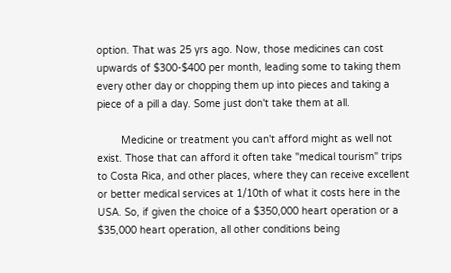option. That was 25 yrs ago. Now, those medicines can cost upwards of $300-$400 per month, leading some to taking them every other day or chopping them up into pieces and taking a piece of a pill a day. Some just don't take them at all.

        Medicine or treatment you can't afford might as well not exist. Those that can afford it often take "medical tourism" trips to Costa Rica, and other places, where they can receive excellent or better medical services at 1/10th of what it costs here in the USA. So, if given the choice of a $350,000 heart operation or a $35,000 heart operation, all other conditions being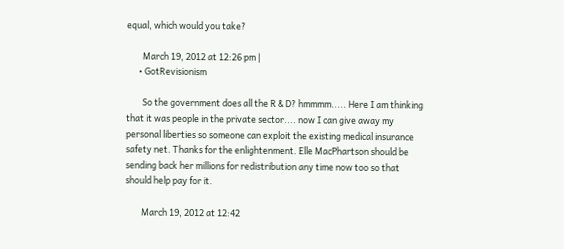equal, which would you take?

        March 19, 2012 at 12:26 pm |
      • GotRevisionism

        So the government does all the R & D? hmmmm..... Here I am thinking that it was people in the private sector.... now I can give away my personal liberties so someone can exploit the existing medical insurance safety net. Thanks for the enlightenment. Elle MacPhartson should be sending back her millions for redistribution any time now too so that should help pay for it.

        March 19, 2012 at 12:42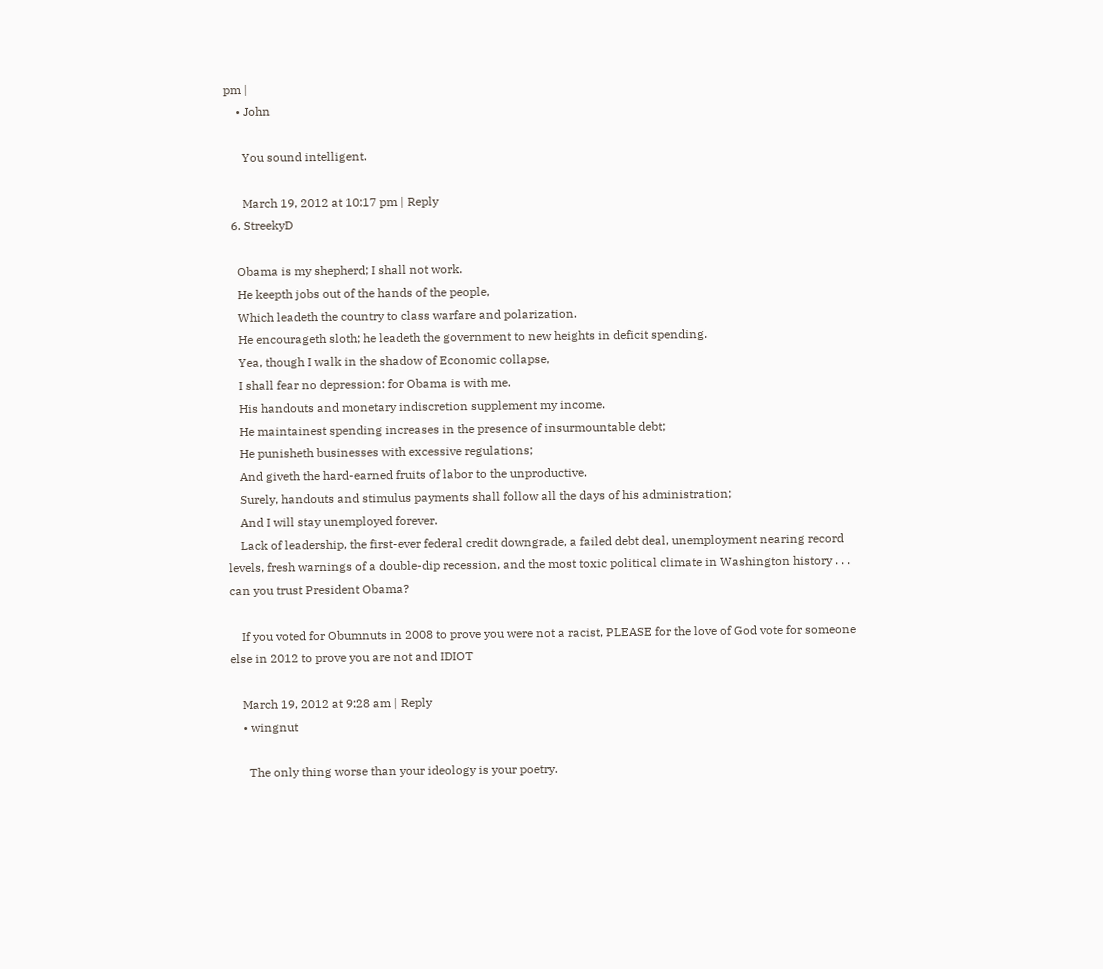pm |
    • John

      You sound intelligent.

      March 19, 2012 at 10:17 pm | Reply
  6. StreekyD

    Obama is my shepherd; I shall not work.
    He keepth jobs out of the hands of the people,
    Which leadeth the country to class warfare and polarization.
    He encourageth sloth; he leadeth the government to new heights in deficit spending.
    Yea, though I walk in the shadow of Economic collapse,
    I shall fear no depression: for Obama is with me.
    His handouts and monetary indiscretion supplement my income.
    He maintainest spending increases in the presence of insurmountable debt;
    He punisheth businesses with excessive regulations;
    And giveth the hard-earned fruits of labor to the unproductive.
    Surely, handouts and stimulus payments shall follow all the days of his administration;
    And I will stay unemployed forever.
    Lack of leadership, the first-ever federal credit downgrade, a failed debt deal, unemployment nearing record levels, fresh warnings of a double-dip recession, and the most toxic political climate in Washington history . . . can you trust President Obama?

    If you voted for Obumnuts in 2008 to prove you were not a racist, PLEASE for the love of God vote for someone else in 2012 to prove you are not and IDIOT

    March 19, 2012 at 9:28 am | Reply
    • wingnut

      The only thing worse than your ideology is your poetry.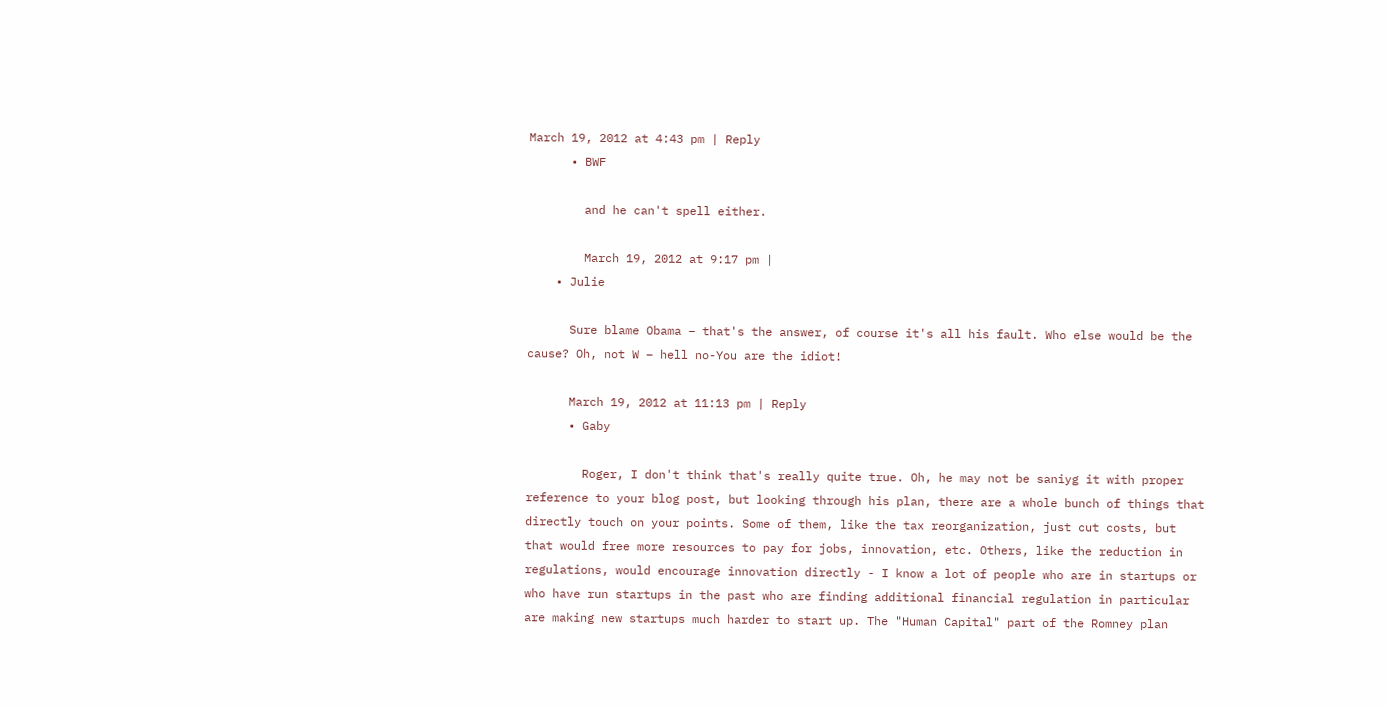March 19, 2012 at 4:43 pm | Reply
      • BWF

        and he can't spell either.

        March 19, 2012 at 9:17 pm |
    • Julie

      Sure blame Obama – that's the answer, of course it's all his fault. Who else would be the cause? Oh, not W – hell no-You are the idiot!

      March 19, 2012 at 11:13 pm | Reply
      • Gaby

        Roger, I don't think that's really quite true. Oh, he may not be saniyg it with proper reference to your blog post, but looking through his plan, there are a whole bunch of things that directly touch on your points. Some of them, like the tax reorganization, just cut costs, but that would free more resources to pay for jobs, innovation, etc. Others, like the reduction in regulations, would encourage innovation directly - I know a lot of people who are in startups or who have run startups in the past who are finding additional financial regulation in particular are making new startups much harder to start up. The "Human Capital" part of the Romney plan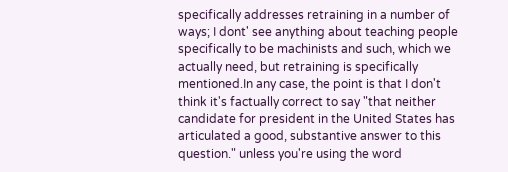specifically addresses retraining in a number of ways; I dont' see anything about teaching people specifically to be machinists and such, which we actually need, but retraining is specifically mentioned.In any case, the point is that I don't think it's factually correct to say "that neither candidate for president in the United States has articulated a good, substantive answer to this question." unless you're using the word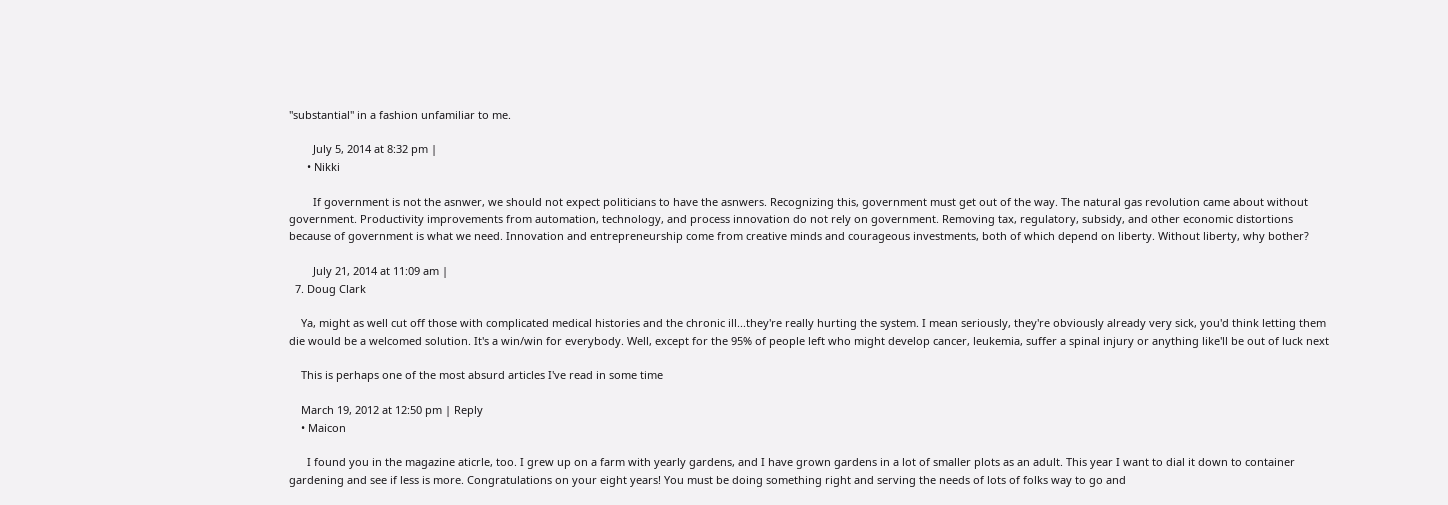"substantial" in a fashion unfamiliar to me.

        July 5, 2014 at 8:32 pm |
      • Nikki

        If government is not the asnwer, we should not expect politicians to have the asnwers. Recognizing this, government must get out of the way. The natural gas revolution came about without government. Productivity improvements from automation, technology, and process innovation do not rely on government. Removing tax, regulatory, subsidy, and other economic distortions because of government is what we need. Innovation and entrepreneurship come from creative minds and courageous investments, both of which depend on liberty. Without liberty, why bother?

        July 21, 2014 at 11:09 am |
  7. Doug Clark

    Ya, might as well cut off those with complicated medical histories and the chronic ill...they're really hurting the system. I mean seriously, they're obviously already very sick, you'd think letting them die would be a welcomed solution. It's a win/win for everybody. Well, except for the 95% of people left who might develop cancer, leukemia, suffer a spinal injury or anything like'll be out of luck next

    This is perhaps one of the most absurd articles I've read in some time

    March 19, 2012 at 12:50 pm | Reply
    • Maicon

      I found you in the magazine aticrle, too. I grew up on a farm with yearly gardens, and I have grown gardens in a lot of smaller plots as an adult. This year I want to dial it down to container gardening and see if less is more. Congratulations on your eight years! You must be doing something right and serving the needs of lots of folks way to go and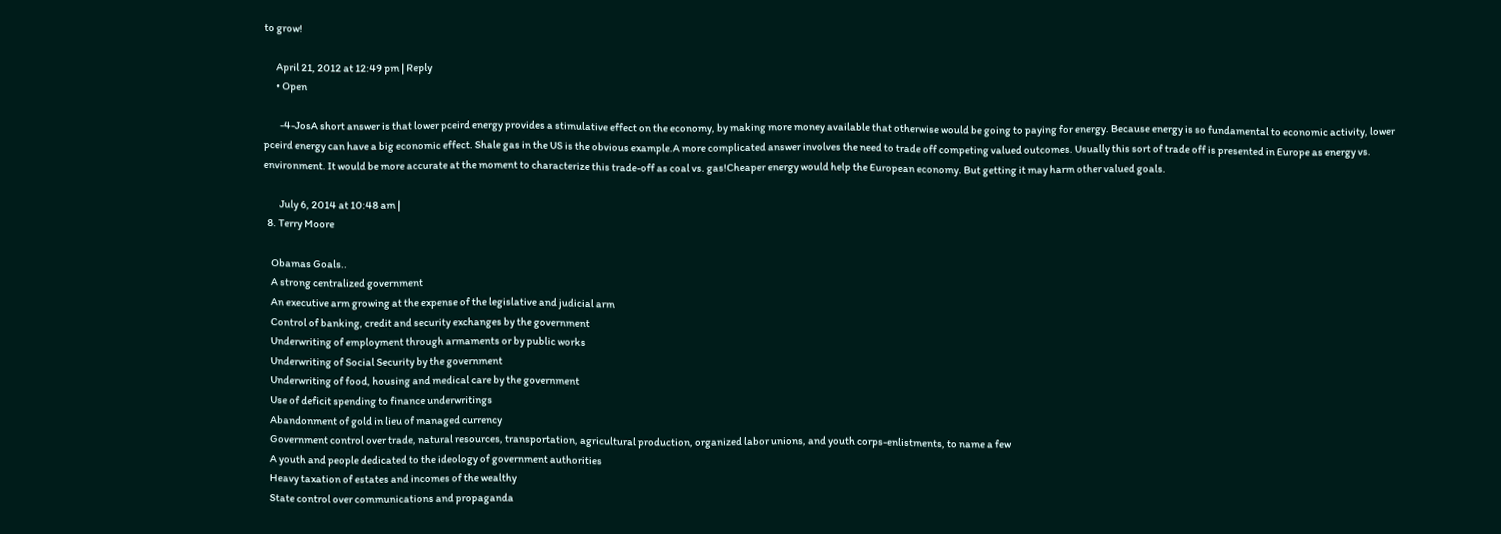to grow!

      April 21, 2012 at 12:49 pm | Reply
      • Open

        -4-JosA short answer is that lower pceird energy provides a stimulative effect on the economy, by making more money available that otherwise would be going to paying for energy. Because energy is so fundamental to economic activity, lower pceird energy can have a big economic effect. Shale gas in the US is the obvious example.A more complicated answer involves the need to trade off competing valued outcomes. Usually this sort of trade off is presented in Europe as energy vs. environment. It would be more accurate at the moment to characterize this trade-off as coal vs. gas!Cheaper energy would help the European economy. But getting it may harm other valued goals.

        July 6, 2014 at 10:48 am |
  8. Terry Moore

    Obamas Goals..
    A strong centralized government
    An executive arm growing at the expense of the legislative and judicial arm
    Control of banking, credit and security exchanges by the government
    Underwriting of employment through armaments or by public works
    Underwriting of Social Security by the government
    Underwriting of food, housing and medical care by the government
    Use of deficit spending to finance underwritings
    Abandonment of gold in lieu of managed currency
    Government control over trade, natural resources, transportation, agricultural production, organized labor unions, and youth corps-enlistments, to name a few
    A youth and people dedicated to the ideology of government authorities
    Heavy taxation of estates and incomes of the wealthy
    State control over communications and propaganda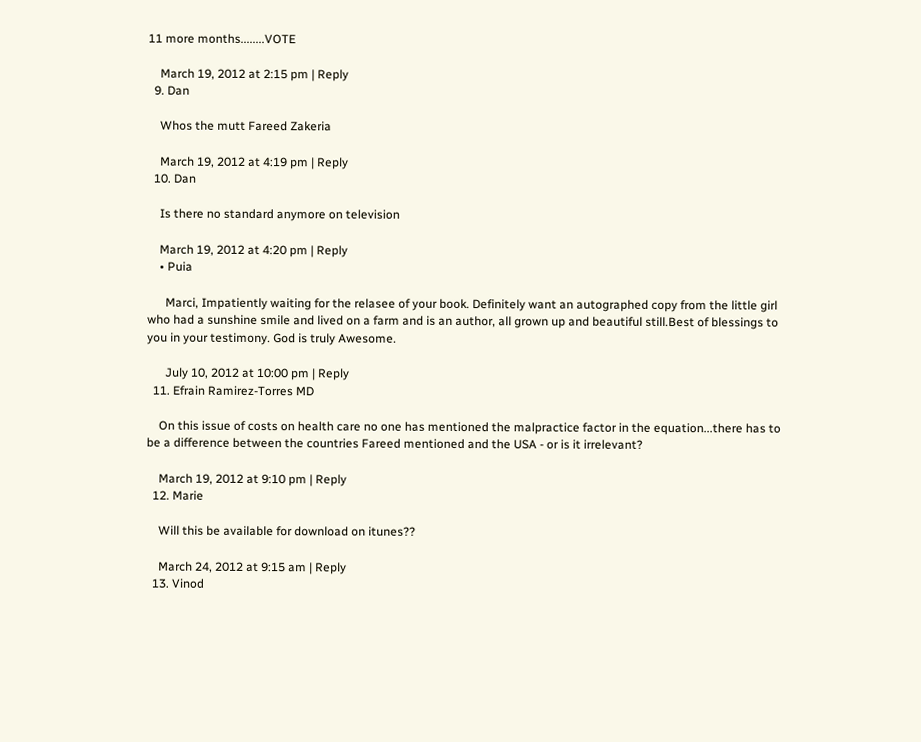11 more months........VOTE

    March 19, 2012 at 2:15 pm | Reply
  9. Dan

    Whos the mutt Fareed Zakeria

    March 19, 2012 at 4:19 pm | Reply
  10. Dan

    Is there no standard anymore on television

    March 19, 2012 at 4:20 pm | Reply
    • Puia

      Marci, Impatiently waiting for the relasee of your book. Definitely want an autographed copy from the little girl who had a sunshine smile and lived on a farm and is an author, all grown up and beautiful still.Best of blessings to you in your testimony. God is truly Awesome.

      July 10, 2012 at 10:00 pm | Reply
  11. Efrain Ramirez-Torres MD

    On this issue of costs on health care no one has mentioned the malpractice factor in the equation...there has to be a difference between the countries Fareed mentioned and the USA - or is it irrelevant?

    March 19, 2012 at 9:10 pm | Reply
  12. Marie

    Will this be available for download on itunes??

    March 24, 2012 at 9:15 am | Reply
  13. Vinod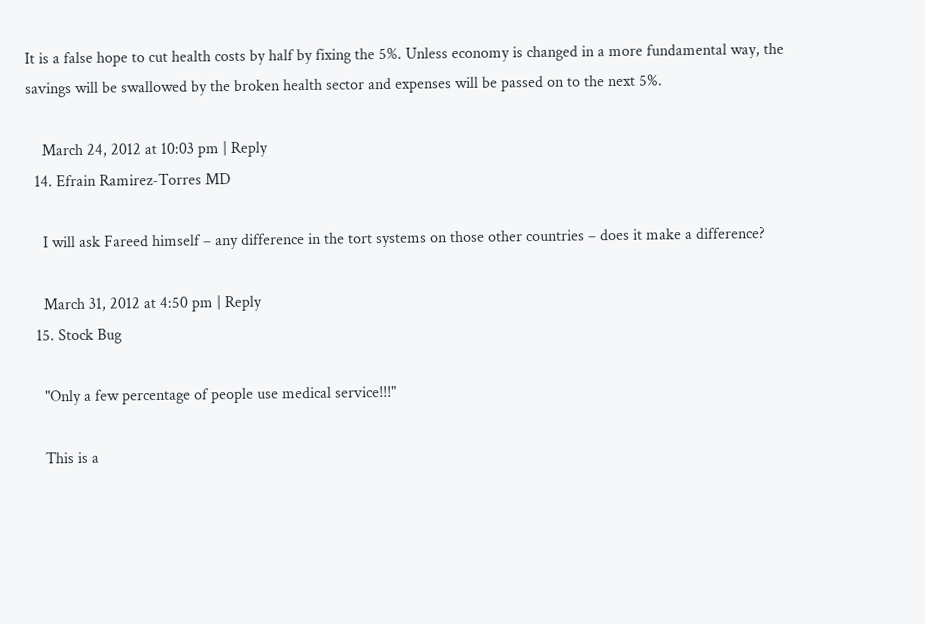It is a false hope to cut health costs by half by fixing the 5%. Unless economy is changed in a more fundamental way, the savings will be swallowed by the broken health sector and expenses will be passed on to the next 5%.

    March 24, 2012 at 10:03 pm | Reply
  14. Efrain Ramirez-Torres MD

    I will ask Fareed himself – any difference in the tort systems on those other countries – does it make a difference?

    March 31, 2012 at 4:50 pm | Reply
  15. Stock Bug

    "Only a few percentage of people use medical service!!!"

    This is a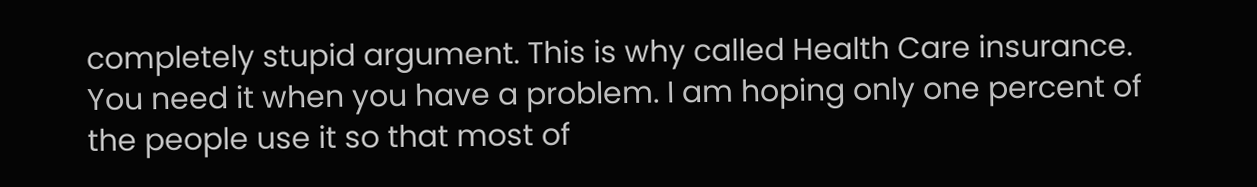completely stupid argument. This is why called Health Care insurance. You need it when you have a problem. I am hoping only one percent of the people use it so that most of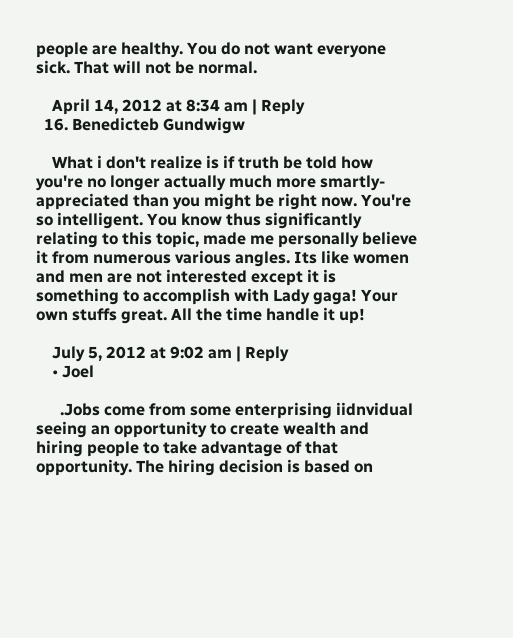people are healthy. You do not want everyone sick. That will not be normal.

    April 14, 2012 at 8:34 am | Reply
  16. Benedicteb Gundwigw

    What i don't realize is if truth be told how you're no longer actually much more smartly-appreciated than you might be right now. You're so intelligent. You know thus significantly relating to this topic, made me personally believe it from numerous various angles. Its like women and men are not interested except it is something to accomplish with Lady gaga! Your own stuffs great. All the time handle it up!

    July 5, 2012 at 9:02 am | Reply
    • Joel

      .Jobs come from some enterprising iidnvidual seeing an opportunity to create wealth and hiring people to take advantage of that opportunity. The hiring decision is based on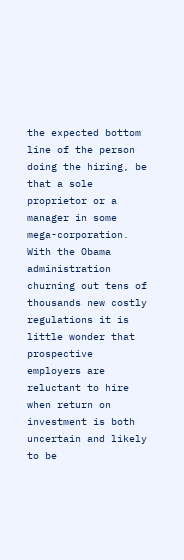the expected bottom line of the person doing the hiring, be that a sole proprietor or a manager in some mega-corporation. With the Obama administration churning out tens of thousands new costly regulations it is little wonder that prospective employers are reluctant to hire when return on investment is both uncertain and likely to be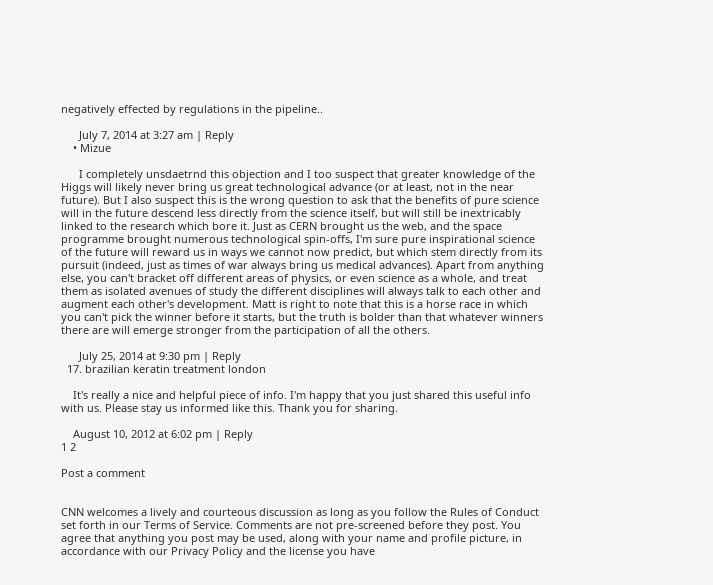negatively effected by regulations in the pipeline..

      July 7, 2014 at 3:27 am | Reply
    • Mizue

      I completely unsdaetrnd this objection and I too suspect that greater knowledge of the Higgs will likely never bring us great technological advance (or at least, not in the near future). But I also suspect this is the wrong question to ask that the benefits of pure science will in the future descend less directly from the science itself, but will still be inextricably linked to the research which bore it. Just as CERN brought us the web, and the space programme brought numerous technological spin-offs, I'm sure pure inspirational science of the future will reward us in ways we cannot now predict, but which stem directly from its pursuit (indeed, just as times of war always bring us medical advances). Apart from anything else, you can't bracket off different areas of physics, or even science as a whole, and treat them as isolated avenues of study the different disciplines will always talk to each other and augment each other's development. Matt is right to note that this is a horse race in which you can't pick the winner before it starts, but the truth is bolder than that whatever winners there are will emerge stronger from the participation of all the others.

      July 25, 2014 at 9:30 pm | Reply
  17. brazilian keratin treatment london

    It's really a nice and helpful piece of info. I'm happy that you just shared this useful info with us. Please stay us informed like this. Thank you for sharing.

    August 10, 2012 at 6:02 pm | Reply
1 2

Post a comment


CNN welcomes a lively and courteous discussion as long as you follow the Rules of Conduct set forth in our Terms of Service. Comments are not pre-screened before they post. You agree that anything you post may be used, along with your name and profile picture, in accordance with our Privacy Policy and the license you have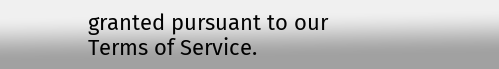granted pursuant to our Terms of Service.